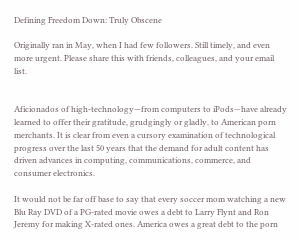Defining Freedom Down: Truly Obscene

Originally ran in May, when I had few followers. Still timely, and even more urgent. Please share this with friends, colleagues, and your email list.


Aficionados of high-technology—from computers to iPods—have already learned to offer their gratitude, grudgingly or gladly, to American porn merchants. It is clear from even a cursory examination of technological progress over the last 50 years that the demand for adult content has driven advances in computing, communications, commerce, and consumer electronics.

It would not be far off base to say that every soccer mom watching a new Blu Ray DVD of a PG-rated movie owes a debt to Larry Flynt and Ron Jeremy for making X-rated ones. America owes a great debt to the porn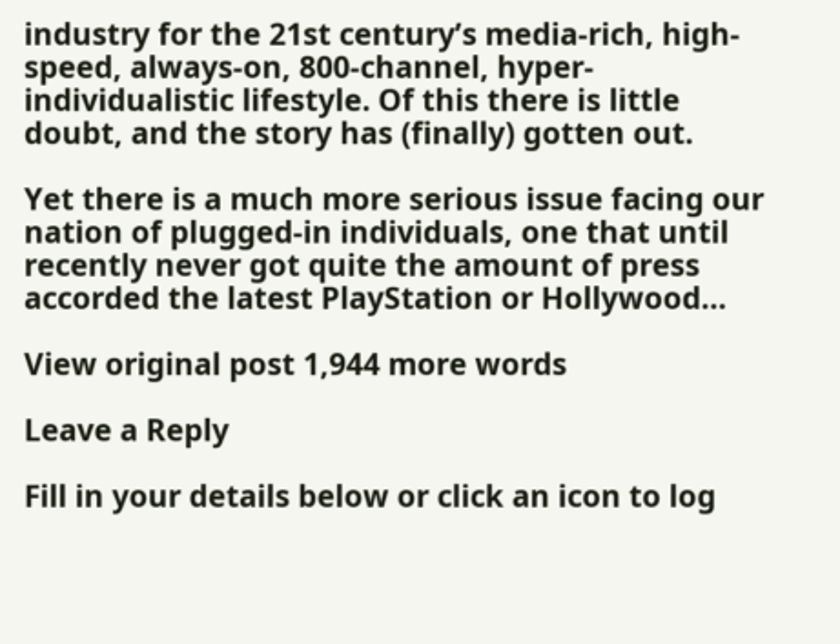industry for the 21st century’s media-rich, high-speed, always-on, 800-channel, hyper-individualistic lifestyle. Of this there is little doubt, and the story has (finally) gotten out.

Yet there is a much more serious issue facing our nation of plugged-in individuals, one that until recently never got quite the amount of press accorded the latest PlayStation or Hollywood…

View original post 1,944 more words

Leave a Reply

Fill in your details below or click an icon to log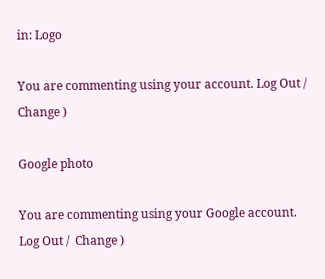in: Logo

You are commenting using your account. Log Out /  Change )

Google photo

You are commenting using your Google account. Log Out /  Change )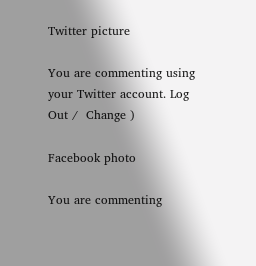Twitter picture

You are commenting using your Twitter account. Log Out /  Change )

Facebook photo

You are commenting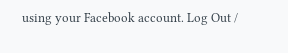using your Facebook account. Log Out /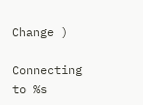Change )

Connecting to %s